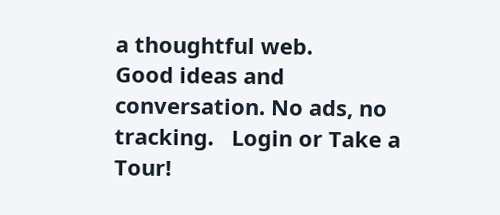a thoughtful web.
Good ideas and conversation. No ads, no tracking.   Login or Take a Tour!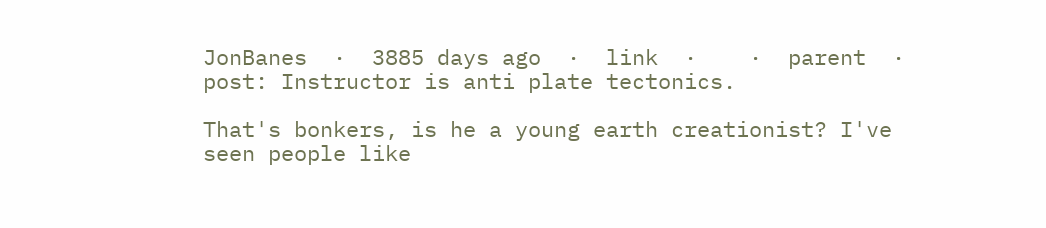JonBanes  ·  3885 days ago  ·  link  ·    ·  parent  ·  post: Instructor is anti plate tectonics.

That's bonkers, is he a young earth creationist? I've seen people like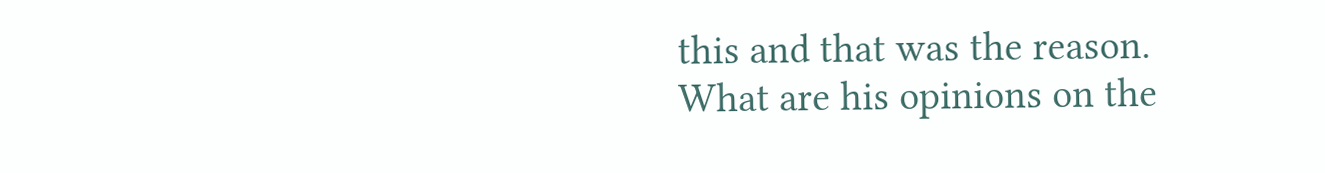this and that was the reason. What are his opinions on the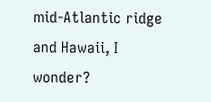mid-Atlantic ridge and Hawaii, I wonder?